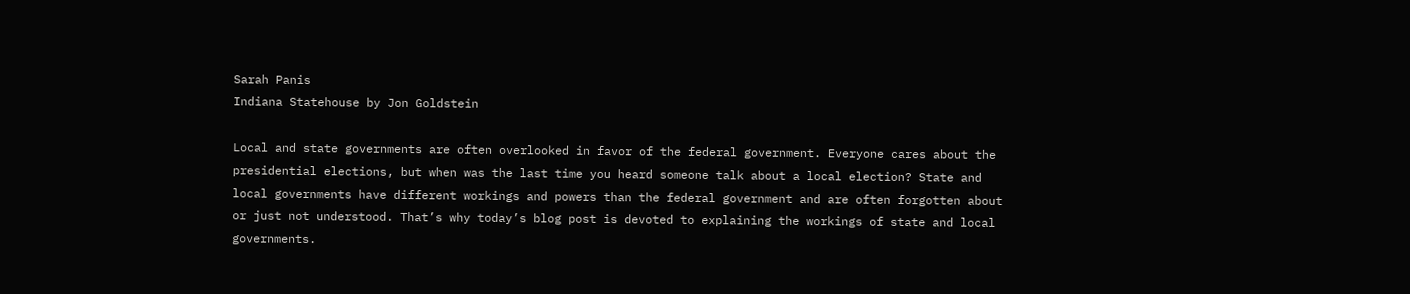Sarah Panis
Indiana Statehouse by Jon Goldstein

Local and state governments are often overlooked in favor of the federal government. Everyone cares about the presidential elections, but when was the last time you heard someone talk about a local election? State and local governments have different workings and powers than the federal government and are often forgotten about or just not understood. That’s why today’s blog post is devoted to explaining the workings of state and local governments.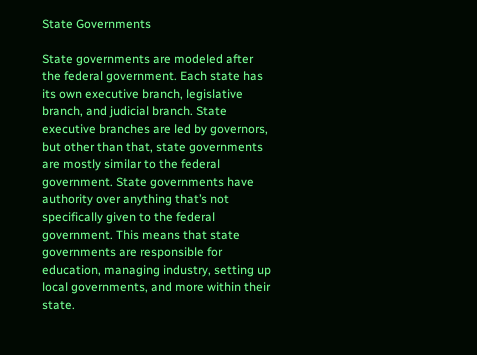State Governments

State governments are modeled after the federal government. Each state has its own executive branch, legislative branch, and judicial branch. State executive branches are led by governors, but other than that, state governments are mostly similar to the federal government. State governments have authority over anything that’s not specifically given to the federal government. This means that state governments are responsible for education, managing industry, setting up local governments, and more within their state.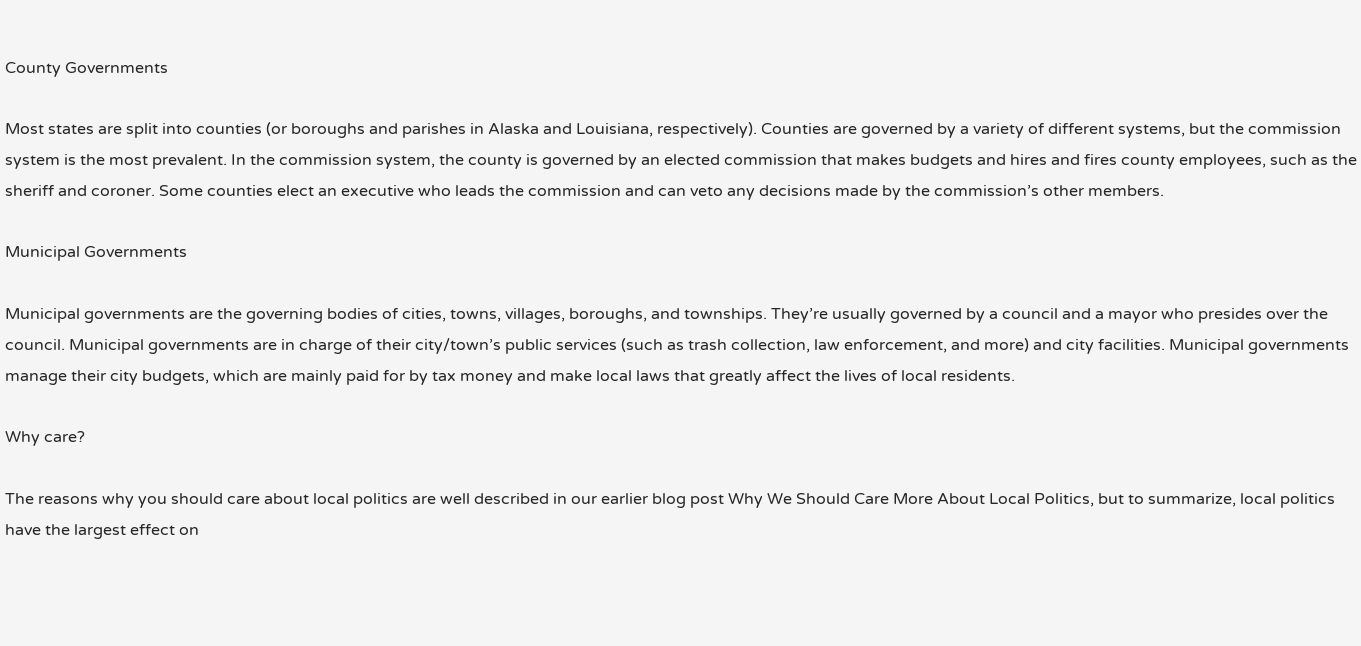County Governments

Most states are split into counties (or boroughs and parishes in Alaska and Louisiana, respectively). Counties are governed by a variety of different systems, but the commission system is the most prevalent. In the commission system, the county is governed by an elected commission that makes budgets and hires and fires county employees, such as the sheriff and coroner. Some counties elect an executive who leads the commission and can veto any decisions made by the commission’s other members.

Municipal Governments

Municipal governments are the governing bodies of cities, towns, villages, boroughs, and townships. They’re usually governed by a council and a mayor who presides over the council. Municipal governments are in charge of their city/town’s public services (such as trash collection, law enforcement, and more) and city facilities. Municipal governments manage their city budgets, which are mainly paid for by tax money and make local laws that greatly affect the lives of local residents.

Why care?

The reasons why you should care about local politics are well described in our earlier blog post Why We Should Care More About Local Politics, but to summarize, local politics have the largest effect on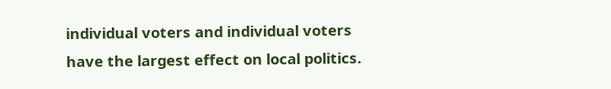individual voters and individual voters have the largest effect on local politics.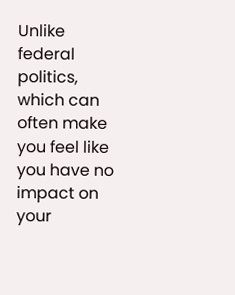Unlike federal politics, which can often make you feel like you have no impact on your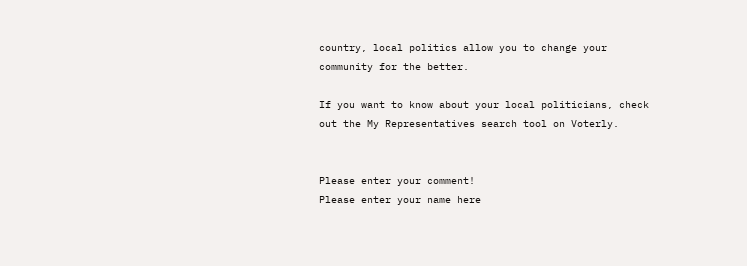country, local politics allow you to change your community for the better.

If you want to know about your local politicians, check out the My Representatives search tool on Voterly.


Please enter your comment!
Please enter your name here